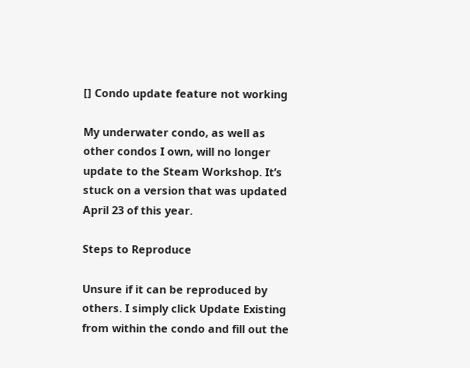[] Condo update feature not working

My underwater condo, as well as other condos I own, will no longer update to the Steam Workshop. It’s stuck on a version that was updated April 23 of this year.

Steps to Reproduce

Unsure if it can be reproduced by others. I simply click Update Existing from within the condo and fill out the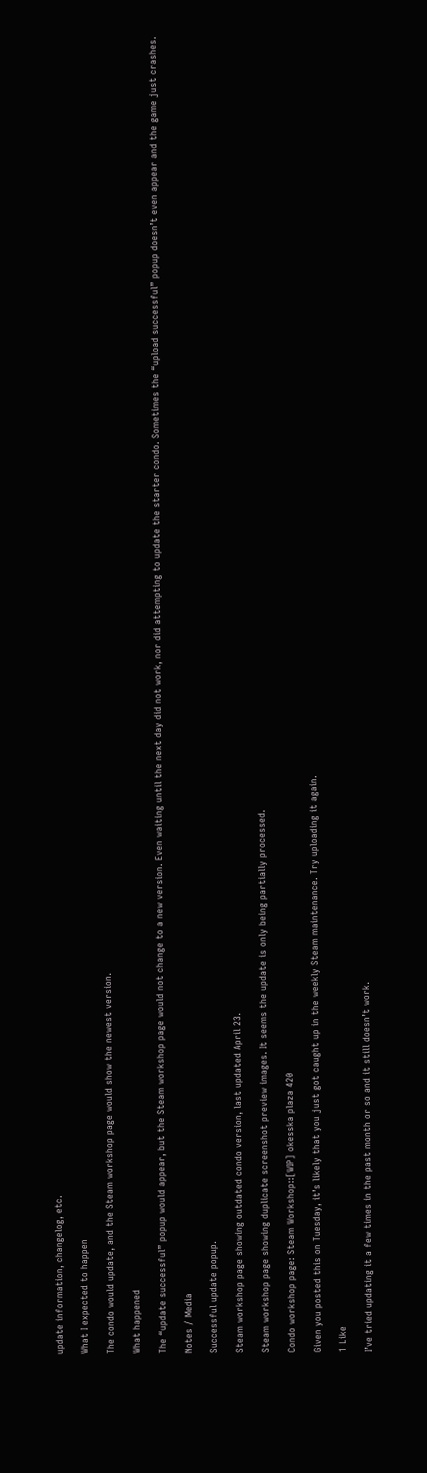update information, changelog, etc.

What I expected to happen

The condo would update, and the Steam workshop page would show the newest version.

What happened

The “update successful” popup would appear, but the Steam workshop page would not change to a new version. Even waiting until the next day did not work, nor did attempting to update the starter condo. Sometimes the “upload successful” popup doesn’t even appear and the game just crashes.

Notes / Media

Successful update popup.

Steam workshop page showing outdated condo version, last updated April 23.

Steam workshop page showing duplicate screenshot preview images. It seems the update is only being partially processed.

Condo workshop page: Steam Workshop::[WIP] okesska plaza 420

Given you posted this on Tuesday, it’s likely that you just got caught up in the weekly Steam maintenance. Try uploading it again.

1 Like

I’ve tried updating it a few times in the past month or so and it still doesn’t work.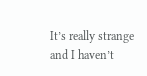It’s really strange and I haven’t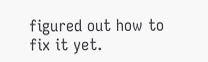figured out how to fix it yet.